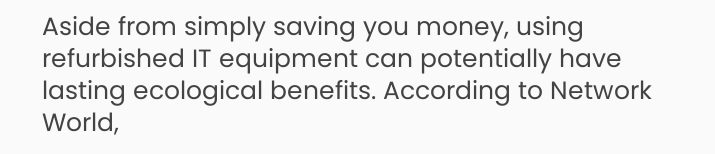Aside from simply saving you money, using refurbished IT equipment can potentially have lasting ecological benefits. According to Network World,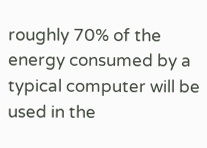roughly 70% of the energy consumed by a typical computer will be used in the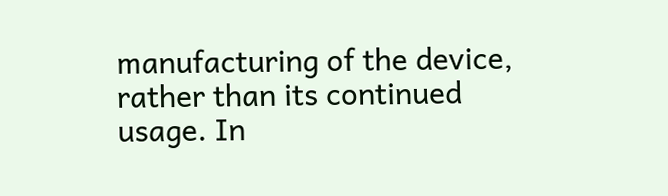manufacturing of the device, rather than its continued usage. In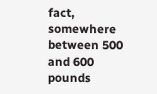fact, somewhere between 500 and 600 pounds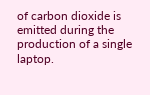of carbon dioxide is emitted during the production of a single laptop.